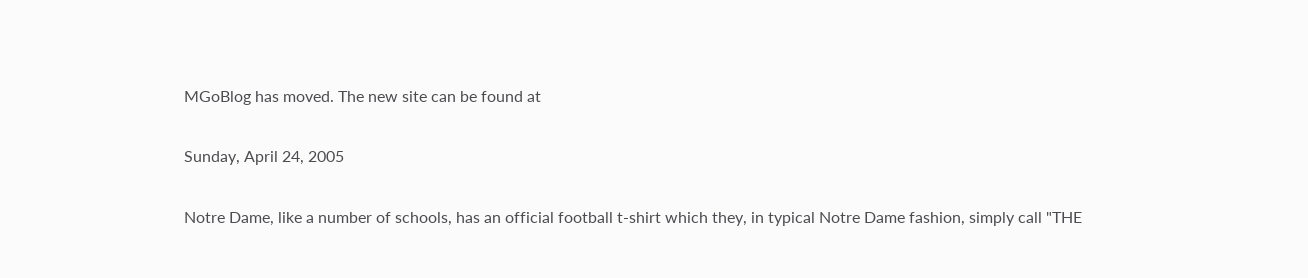MGoBlog has moved. The new site can be found at

Sunday, April 24, 2005

Notre Dame, like a number of schools, has an official football t-shirt which they, in typical Notre Dame fashion, simply call "THE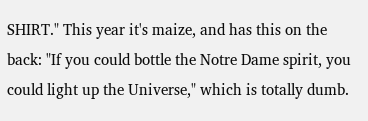SHIRT." This year it's maize, and has this on the back: "If you could bottle the Notre Dame spirit, you could light up the Universe," which is totally dumb.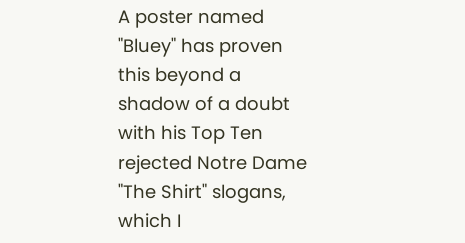A poster named "Bluey" has proven this beyond a shadow of a doubt with his Top Ten rejected Notre Dame "The Shirt" slogans, which I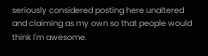seriously considered posting here unaltered and claiming as my own so that people would think I'm awesome.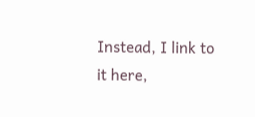Instead, I link to it here,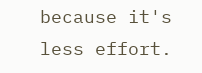because it's less effort.